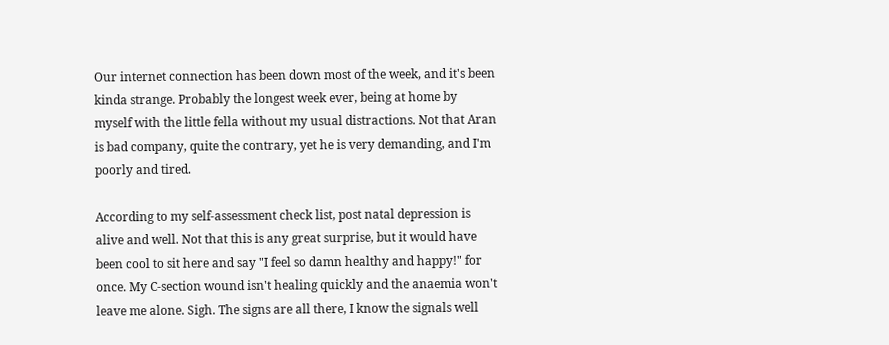Our internet connection has been down most of the week, and it's been kinda strange. Probably the longest week ever, being at home by myself with the little fella without my usual distractions. Not that Aran is bad company, quite the contrary, yet he is very demanding, and I'm poorly and tired.

According to my self-assessment check list, post natal depression is alive and well. Not that this is any great surprise, but it would have been cool to sit here and say "I feel so damn healthy and happy!" for once. My C-section wound isn't healing quickly and the anaemia won't leave me alone. Sigh. The signs are all there, I know the signals well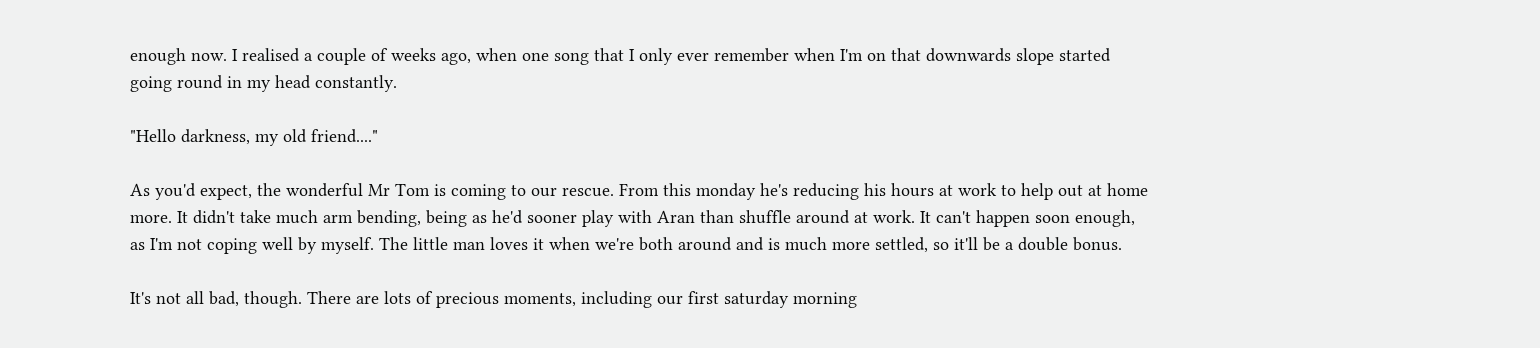enough now. I realised a couple of weeks ago, when one song that I only ever remember when I'm on that downwards slope started going round in my head constantly.

"Hello darkness, my old friend...."

As you'd expect, the wonderful Mr Tom is coming to our rescue. From this monday he's reducing his hours at work to help out at home more. It didn't take much arm bending, being as he'd sooner play with Aran than shuffle around at work. It can't happen soon enough, as I'm not coping well by myself. The little man loves it when we're both around and is much more settled, so it'll be a double bonus.

It's not all bad, though. There are lots of precious moments, including our first saturday morning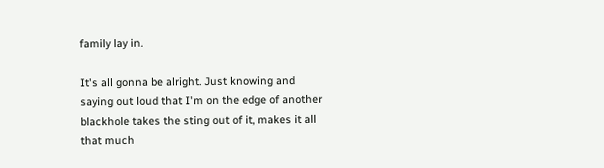family lay in.

It's all gonna be alright. Just knowing and saying out loud that I'm on the edge of another blackhole takes the sting out of it, makes it all that much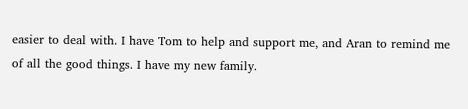easier to deal with. I have Tom to help and support me, and Aran to remind me of all the good things. I have my new family.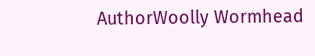AuthorWoolly Wormhead